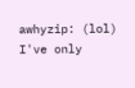awhyzip: (lol)
I've only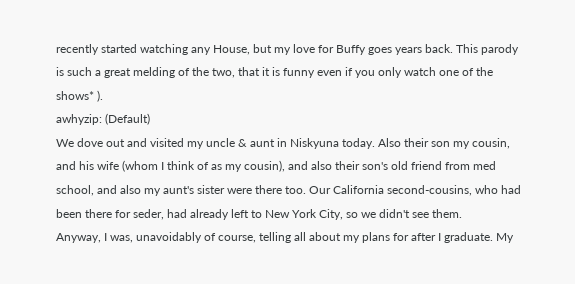recently started watching any House, but my love for Buffy goes years back. This parody is such a great melding of the two, that it is funny even if you only watch one of the shows* ).
awhyzip: (Default)
We dove out and visited my uncle & aunt in Niskyuna today. Also their son my cousin, and his wife (whom I think of as my cousin), and also their son's old friend from med school, and also my aunt's sister were there too. Our California second-cousins, who had been there for seder, had already left to New York City, so we didn't see them.
Anyway, I was, unavoidably of course, telling all about my plans for after I graduate. My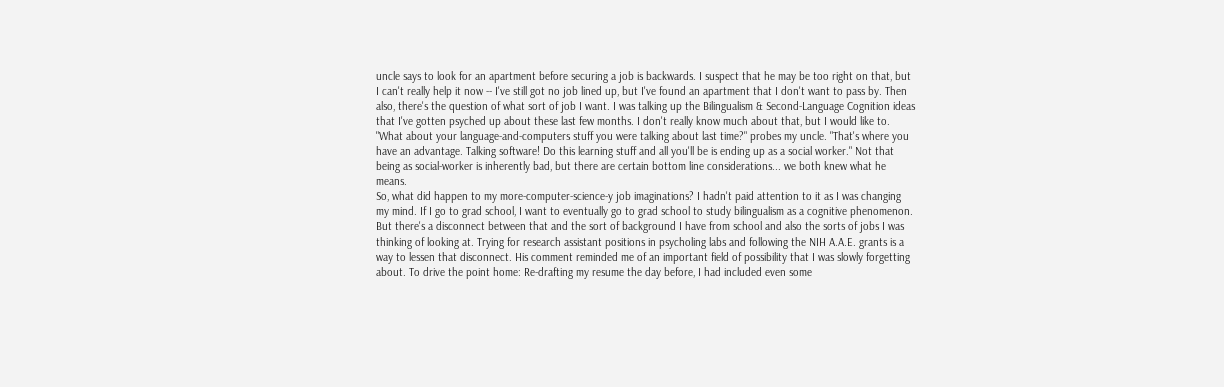uncle says to look for an apartment before securing a job is backwards. I suspect that he may be too right on that, but I can't really help it now -- I've still got no job lined up, but I've found an apartment that I don't want to pass by. Then also, there's the question of what sort of job I want. I was talking up the Bilingualism & Second-Language Cognition ideas that I've gotten psyched up about these last few months. I don't really know much about that, but I would like to. "What about your language-and-computers stuff you were talking about last time?" probes my uncle. "That's where you have an advantage. Talking software! Do this learning stuff and all you'll be is ending up as a social worker." Not that being as social-worker is inherently bad, but there are certain bottom line considerations... we both knew what he means.
So, what did happen to my more-computer-science-y job imaginations? I hadn't paid attention to it as I was changing my mind. If I go to grad school, I want to eventually go to grad school to study bilingualism as a cognitive phenomenon. But there's a disconnect between that and the sort of background I have from school and also the sorts of jobs I was thinking of looking at. Trying for research assistant positions in psycholing labs and following the NIH A.A.E. grants is a way to lessen that disconnect. His comment reminded me of an important field of possibility that I was slowly forgetting about. To drive the point home: Re-drafting my resume the day before, I had included even some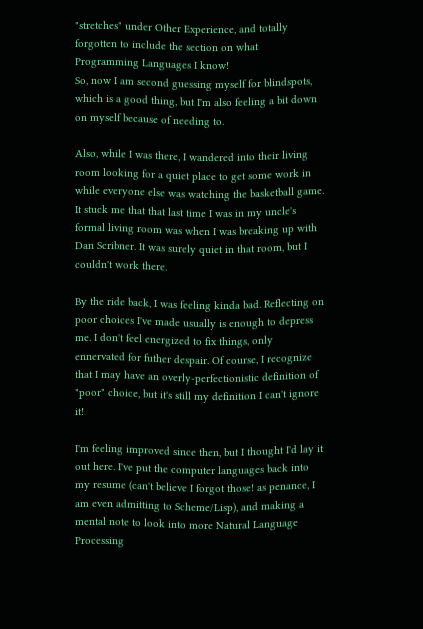"stretches" under Other Experience, and totally forgotten to include the section on what Programming Languages I know!
So, now I am second guessing myself for blindspots, which is a good thing, but I'm also feeling a bit down on myself because of needing to.

Also, while I was there, I wandered into their living room looking for a quiet place to get some work in while everyone else was watching the basketball game. It stuck me that that last time I was in my uncle's formal living room was when I was breaking up with Dan Scribner. It was surely quiet in that room, but I couldn't work there.

By the ride back, I was feeling kinda bad. Reflecting on poor choices I've made usually is enough to depress me. I don't feel energized to fix things, only ennervated for futher despair. Of course, I recognize that I may have an overly-perfectionistic definition of "poor" choice, but it's still my definition I can't ignore it!

I'm feeling improved since then, but I thought I'd lay it out here. I've put the computer languages back into my resume (can't believe I forgot those! as penance, I am even admitting to Scheme/Lisp), and making a mental note to look into more Natural Language Processing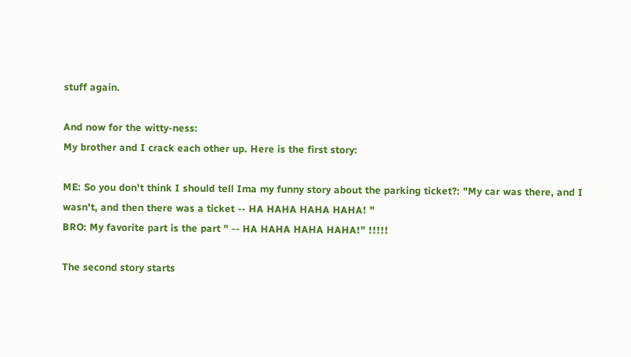stuff again.

And now for the witty-ness:
My brother and I crack each other up. Here is the first story:

ME: So you don't think I should tell Ima my funny story about the parking ticket?: "My car was there, and I wasn't, and then there was a ticket -- HA HAHA HAHA HAHA! "
BRO: My favorite part is the part " -- HA HAHA HAHA HAHA!" !!!!!

The second story starts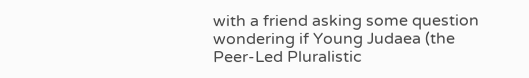with a friend asking some question wondering if Young Judaea (the Peer-Led Pluralistic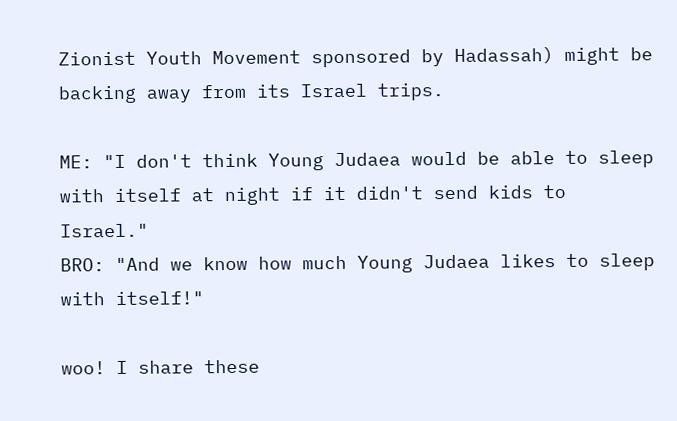Zionist Youth Movement sponsored by Hadassah) might be backing away from its Israel trips.

ME: "I don't think Young Judaea would be able to sleep with itself at night if it didn't send kids to Israel."
BRO: "And we know how much Young Judaea likes to sleep with itself!"

woo! I share these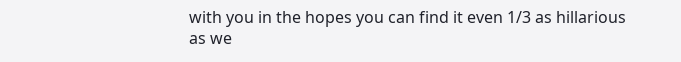with you in the hopes you can find it even 1/3 as hillarious as we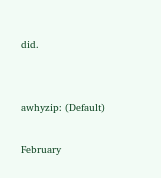did.


awhyzip: (Default)

February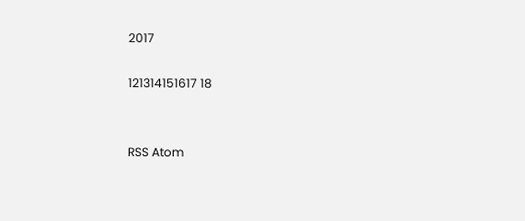2017

121314151617 18


RSS Atom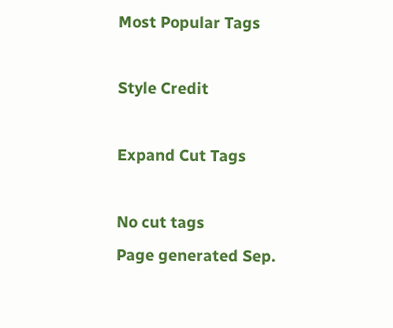Most Popular Tags

Style Credit

Expand Cut Tags

No cut tags
Page generated Sep.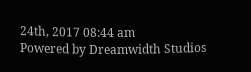24th, 2017 08:44 am
Powered by Dreamwidth Studios